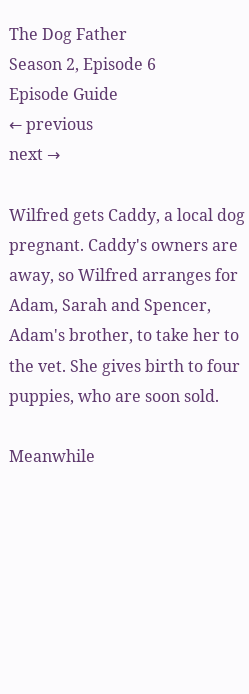The Dog Father
Season 2, Episode 6
Episode Guide
← previous
next →

Wilfred gets Caddy, a local dog pregnant. Caddy's owners are away, so Wilfred arranges for Adam, Sarah and Spencer, Adam's brother, to take her to the vet. She gives birth to four puppies, who are soon sold.

Meanwhile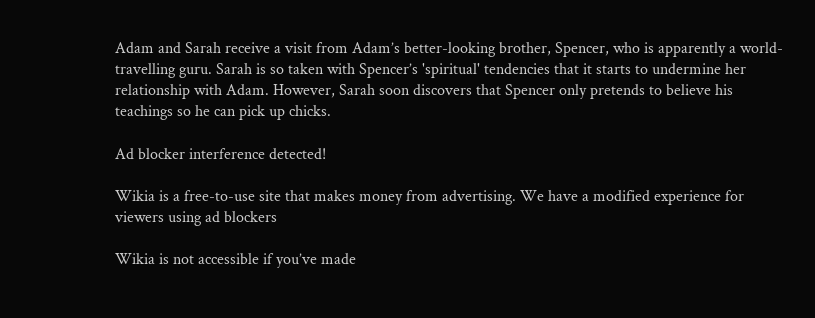Adam and Sarah receive a visit from Adam’s better-looking brother, Spencer, who is apparently a world-travelling guru. Sarah is so taken with Spencer’s 'spiritual' tendencies that it starts to undermine her relationship with Adam. However, Sarah soon discovers that Spencer only pretends to believe his teachings so he can pick up chicks.

Ad blocker interference detected!

Wikia is a free-to-use site that makes money from advertising. We have a modified experience for viewers using ad blockers

Wikia is not accessible if you’ve made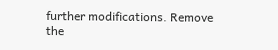further modifications. Remove the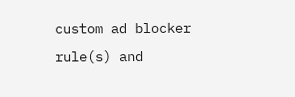custom ad blocker rule(s) and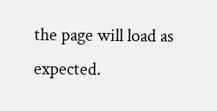the page will load as expected.